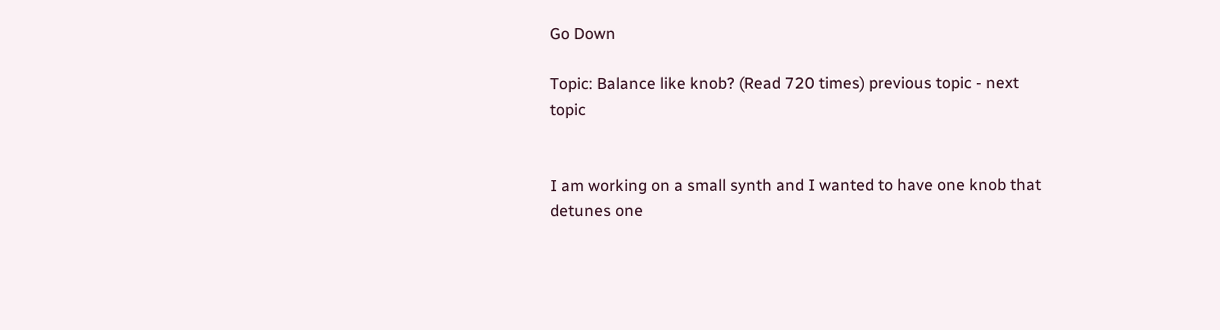Go Down

Topic: Balance like knob? (Read 720 times) previous topic - next topic


I am working on a small synth and I wanted to have one knob that detunes one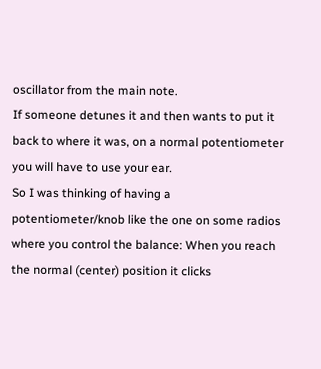oscillator from the main note.
If someone detunes it and then wants to put it back to where it was, on a normal potentiometer you will have to use your ear.
So I was thinking of having a potentiometer/knob like the one on some radios where you control the balance: When you reach the normal (center) position it clicks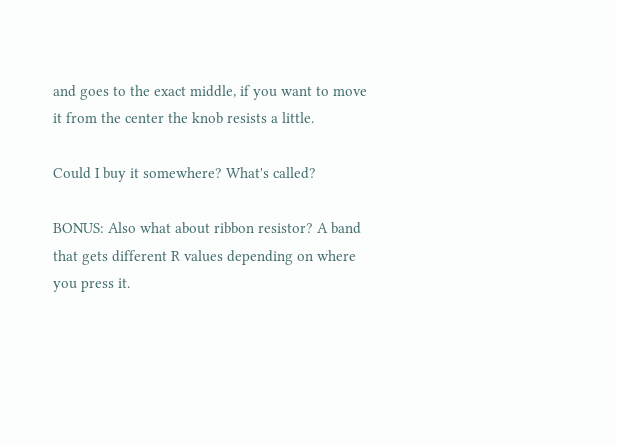and goes to the exact middle, if you want to move it from the center the knob resists a little.

Could I buy it somewhere? What's called?

BONUS: Also what about ribbon resistor? A band that gets different R values depending on where you press it.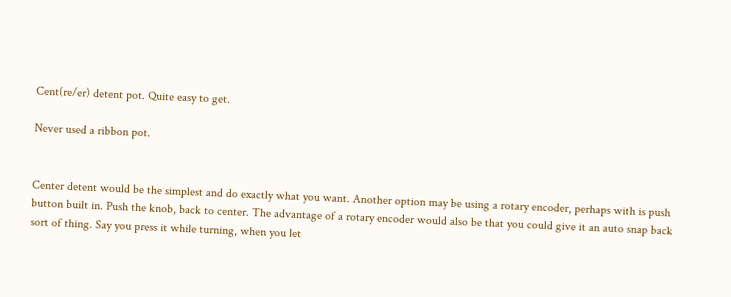Cent(re/er) detent pot. Quite easy to get.

Never used a ribbon pot.


Center detent would be the simplest and do exactly what you want. Another option may be using a rotary encoder, perhaps with is push button built in. Push the knob, back to center. The advantage of a rotary encoder would also be that you could give it an auto snap back sort of thing. Say you press it while turning, when you let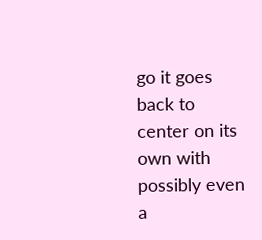go it goes back to center on its own with possibly even a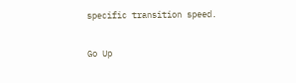specific transition speed.

Go Up